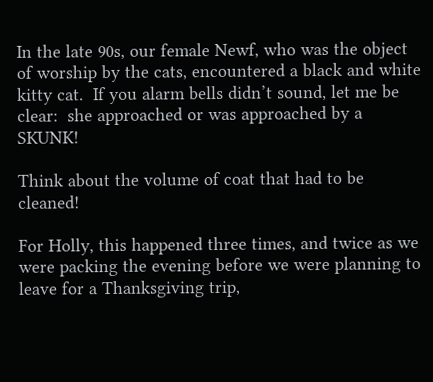In the late 90s, our female Newf, who was the object of worship by the cats, encountered a black and white kitty cat.  If you alarm bells didn’t sound, let me be clear:  she approached or was approached by a SKUNK!

Think about the volume of coat that had to be cleaned!

For Holly, this happened three times, and twice as we were packing the evening before we were planning to leave for a Thanksgiving trip,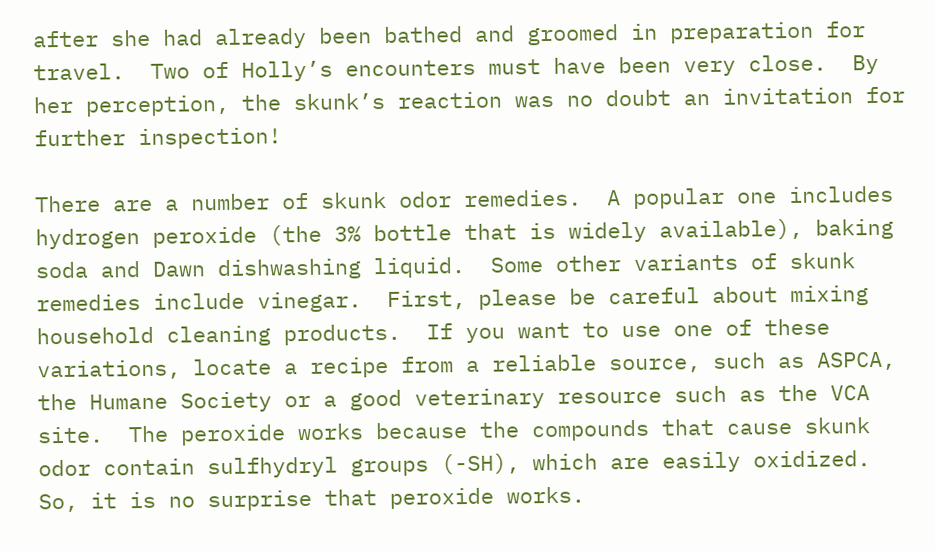after she had already been bathed and groomed in preparation for travel.  Two of Holly’s encounters must have been very close.  By her perception, the skunk’s reaction was no doubt an invitation for further inspection!

There are a number of skunk odor remedies.  A popular one includes hydrogen peroxide (the 3% bottle that is widely available), baking soda and Dawn dishwashing liquid.  Some other variants of skunk remedies include vinegar.  First, please be careful about mixing household cleaning products.  If you want to use one of these variations, locate a recipe from a reliable source, such as ASPCA, the Humane Society or a good veterinary resource such as the VCA site.  The peroxide works because the compounds that cause skunk odor contain sulfhydryl groups (-SH), which are easily oxidized.  So, it is no surprise that peroxide works.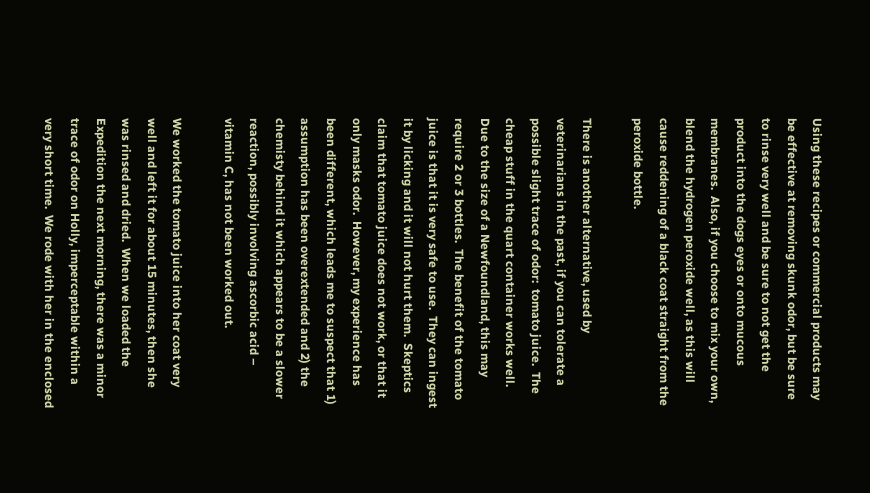Using these recipes or commercial products may be effective at removing skunk odor, but be sure to rinse very well and be sure to not get the product into the dogs eyes or onto mucous membranes.  Also, if you choose to mix your own, blend the hydrogen peroxide well, as this will cause reddening of a black coat straight from the peroxide bottle.

There is another alternative, used by veterinarians in the past, if you can tolerate a possible slight trace of odor:  tomato juice.  The cheap stuff in the quart container works well.  Due to the size of a Newfoundland, this may require 2 or 3 bottles.  The benefit of the tomato juice is that it is very safe to use.  They can ingest it by licking and it will not hurt them.  Skeptics claim that tomato juice does not work, or that it only masks odor.  However, my experience has been different, which leads me to suspect that 1) assumption has been overextended and 2) the chemisty behind it which appears to be a slower reaction, possibly involving ascorbic acid – vitamin C, has not been worked out.

We worked the tomato juice into her coat very well and left it for about 15 minutes, then she was rinsed and dried.  When we loaded the Expedition the next morning, there was a minor trace of odor on Holly, imperceptable within a very short time.  We rode with her in the enclosed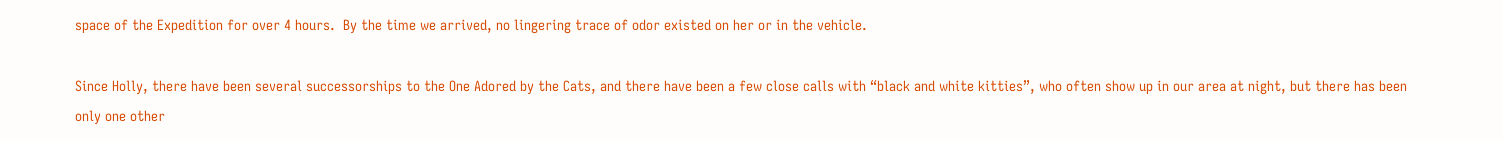space of the Expedition for over 4 hours.  By the time we arrived, no lingering trace of odor existed on her or in the vehicle.

Since Holly, there have been several successorships to the One Adored by the Cats, and there have been a few close calls with “black and white kitties”, who often show up in our area at night, but there has been only one other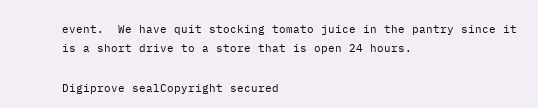event.  We have quit stocking tomato juice in the pantry since it is a short drive to a store that is open 24 hours.

Digiprove sealCopyright secured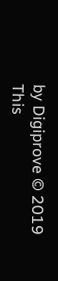by Digiprove © 2019
This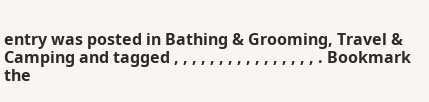entry was posted in Bathing & Grooming, Travel & Camping and tagged , , , , , , , , , , , , , , , , . Bookmark the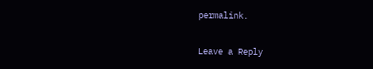permalink.

Leave a Reply